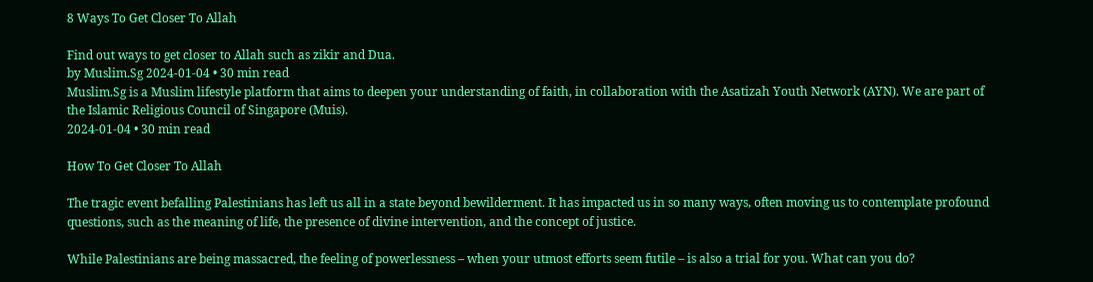8 Ways To Get Closer To Allah

Find out ways to get closer to Allah such as zikir and Dua.
by Muslim.Sg 2024-01-04 • 30 min read
Muslim.Sg is a Muslim lifestyle platform that aims to deepen your understanding of faith, in collaboration with the Asatizah Youth Network (AYN). We are part of the Islamic Religious Council of Singapore (Muis).
2024-01-04 • 30 min read

How To Get Closer To Allah

The tragic event befalling Palestinians has left us all in a state beyond bewilderment. It has impacted us in so many ways, often moving us to contemplate profound questions, such as the meaning of life, the presence of divine intervention, and the concept of justice.

While Palestinians are being massacred, the feeling of powerlessness – when your utmost efforts seem futile – is also a trial for you. What can you do?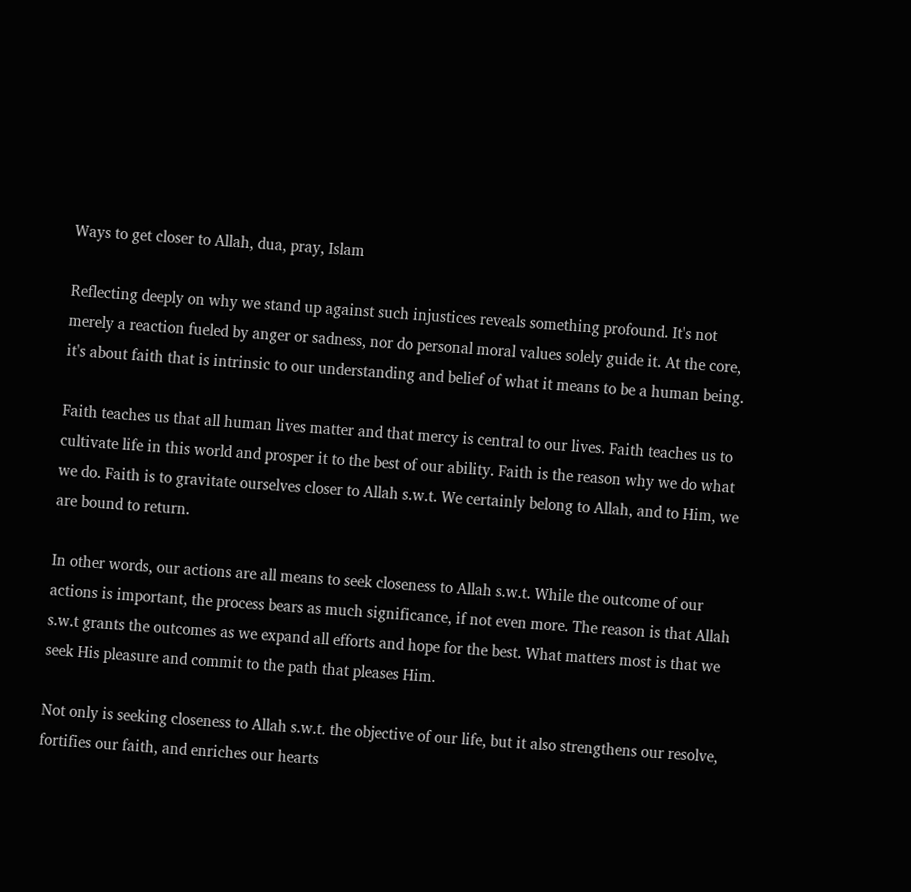Ways to get closer to Allah, dua, pray, Islam

Reflecting deeply on why we stand up against such injustices reveals something profound. It's not merely a reaction fueled by anger or sadness, nor do personal moral values solely guide it. At the core, it's about faith that is intrinsic to our understanding and belief of what it means to be a human being.

Faith teaches us that all human lives matter and that mercy is central to our lives. Faith teaches us to cultivate life in this world and prosper it to the best of our ability. Faith is the reason why we do what we do. Faith is to gravitate ourselves closer to Allah s.w.t. We certainly belong to Allah, and to Him, we are bound to return.

In other words, our actions are all means to seek closeness to Allah s.w.t. While the outcome of our actions is important, the process bears as much significance, if not even more. The reason is that Allah s.w.t grants the outcomes as we expand all efforts and hope for the best. What matters most is that we seek His pleasure and commit to the path that pleases Him.

Not only is seeking closeness to Allah s.w.t. the objective of our life, but it also strengthens our resolve, fortifies our faith, and enriches our hearts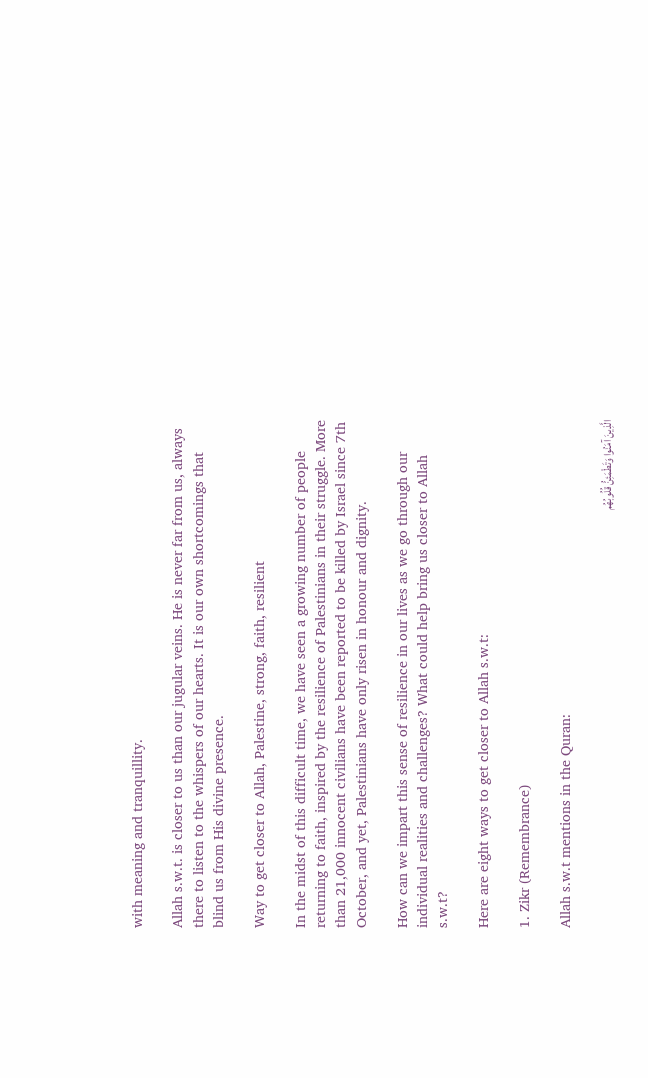with meaning and tranquillity.

Allah s.w.t. is closer to us than our jugular veins. He is never far from us, always there to listen to the whispers of our hearts. It is our own shortcomings that blind us from His divine presence.

Way to get closer to Allah, Palestine, strong, faith, resilient

In the midst of this difficult time, we have seen a growing number of people returning to faith, inspired by the resilience of Palestinians in their struggle. More than 21,000 innocent civilians have been reported to be killed by Israel since 7th October, and yet, Palestinians have only risen in honour and dignity.

How can we impart this sense of resilience in our lives as we go through our individual realities and challenges? What could help bring us closer to Allah s.w.t?

Here are eight ways to get closer to Allah s.w.t:

1. Zikr (Remembrance)

Allah s.w.t mentions in the Quran:

الَّذِينَ آمَنُوا وَتَطْمَئِنُّ قُلُوبُهُم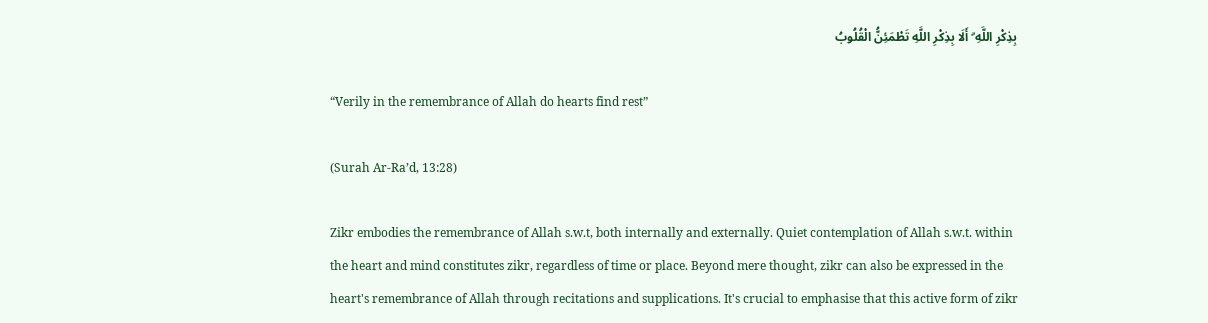بِذِكْرِ اللَّهِ ۗ أَلَا بِذِكْرِ اللَّهِ تَطْمَئِنُّ الْقُلُوبُ

“Verily in the remembrance of Allah do hearts find rest”

(Surah Ar-Ra’d, 13:28)

Zikr embodies the remembrance of Allah s.w.t, both internally and externally. Quiet contemplation of Allah s.w.t. within the heart and mind constitutes zikr, regardless of time or place. Beyond mere thought, zikr can also be expressed in the heart's remembrance of Allah through recitations and supplications. It's crucial to emphasise that this active form of zikr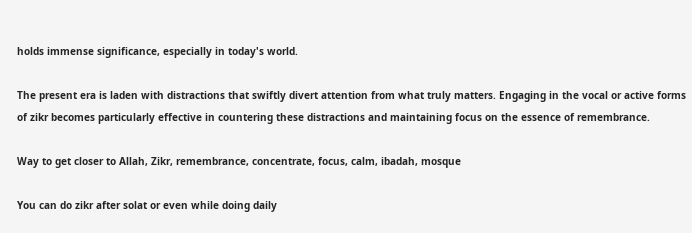holds immense significance, especially in today's world.

The present era is laden with distractions that swiftly divert attention from what truly matters. Engaging in the vocal or active forms of zikr becomes particularly effective in countering these distractions and maintaining focus on the essence of remembrance.

Way to get closer to Allah, Zikr, remembrance, concentrate, focus, calm, ibadah, mosque

You can do zikr after solat or even while doing daily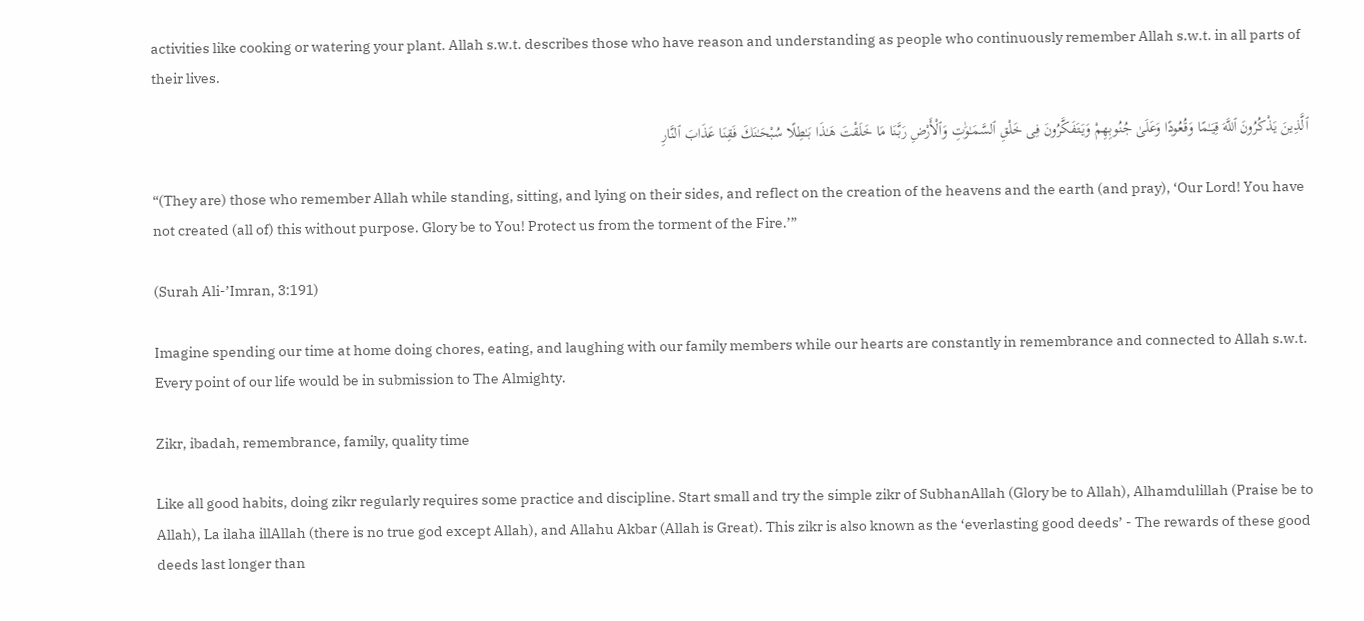activities like cooking or watering your plant. Allah s.w.t. describes those who have reason and understanding as people who continuously remember Allah s.w.t. in all parts of their lives.

ٱلَّذِينَ يَذْكُرُونَ ٱللَّهَ قِيَـٰمًا وَقُعُودًا وَعَلَىٰ جُنُوبِهِمْ وَيَتَفَكَّرُونَ فِى خَلْقِ ٱلسَّمَـٰوَٰتِ وَٱلْأَرْضِ رَبَّنَا مَا خَلَقْتَ هَـٰذَا بَـٰطِلًا سُبْحَـٰنَكَ فَقِنَا عَذَابَ ٱلنَّارِ

“(They are) those who remember Allah while standing, sitting, and lying on their sides, and reflect on the creation of the heavens and the earth (and pray), ‘Our Lord! You have not created (all of) this without purpose. Glory be to You! Protect us from the torment of the Fire.’”

(Surah Ali-’Imran, 3:191)

Imagine spending our time at home doing chores, eating, and laughing with our family members while our hearts are constantly in remembrance and connected to Allah s.w.t. Every point of our life would be in submission to The Almighty.

Zikr, ibadah, remembrance, family, quality time

Like all good habits, doing zikr regularly requires some practice and discipline. Start small and try the simple zikr of SubhanAllah (Glory be to Allah), Alhamdulillah (Praise be to Allah), La ilaha illAllah (there is no true god except Allah), and Allahu Akbar (Allah is Great). This zikr is also known as the ‘everlasting good deeds’ - The rewards of these good deeds last longer than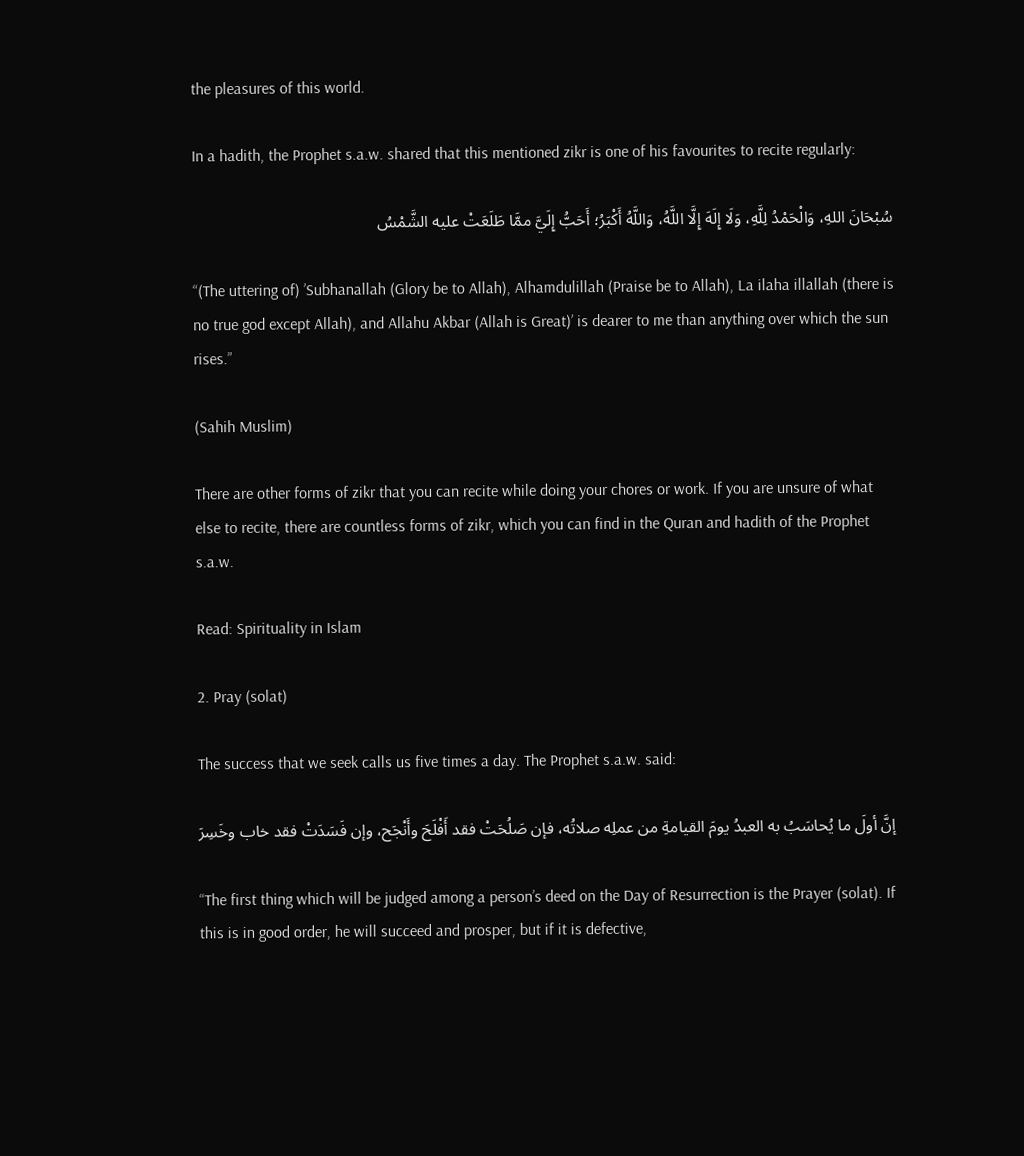the pleasures of this world.

In a hadith, the Prophet s.a.w. shared that this mentioned zikr is one of his favourites to recite regularly:

سُبْحَانَ اللهِ، وَالْحَمْدُ لِلَّهِ، وَلَا إِلَهَ إِلَّا اللَّهُ، وَاللَّهُ أَكْبَرُ؛ أَحَبُّ إِلَيَّ ممَّا طَلَعَتْ عليه الشَّمْسُ

“(The uttering of) ’Subhanallah (Glory be to Allah), Alhamdulillah (Praise be to Allah), La ilaha illallah (there is no true god except Allah), and Allahu Akbar (Allah is Great)’ is dearer to me than anything over which the sun rises.”

(Sahih Muslim)

There are other forms of zikr that you can recite while doing your chores or work. If you are unsure of what else to recite, there are countless forms of zikr, which you can find in the Quran and hadith of the Prophet s.a.w.

Read: Spirituality in Islam

2. Pray (solat)

The success that we seek calls us five times a day. The Prophet s.a.w. said:

 إنَّ أولَ ما يُحاسَبُ به العبدُ يومَ القيامةِ من عملِه صلاتُه، فإن صَلُحَتْ فقد أَفْلَحَ وأَنْجَح، وإن فَسَدَتْ فقد خاب وخَسِرَ

“The first thing which will be judged among a person’s deed on the Day of Resurrection is the Prayer (solat). If this is in good order, he will succeed and prosper, but if it is defective,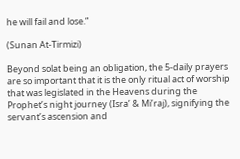he will fail and lose.”

(Sunan At-Tirmizi)

Beyond solat being an obligation, the 5-daily prayers are so important that it is the only ritual act of worship that was legislated in the Heavens during the Prophet’s night journey (Isra’ & Mi’raj), signifying the servant’s ascension and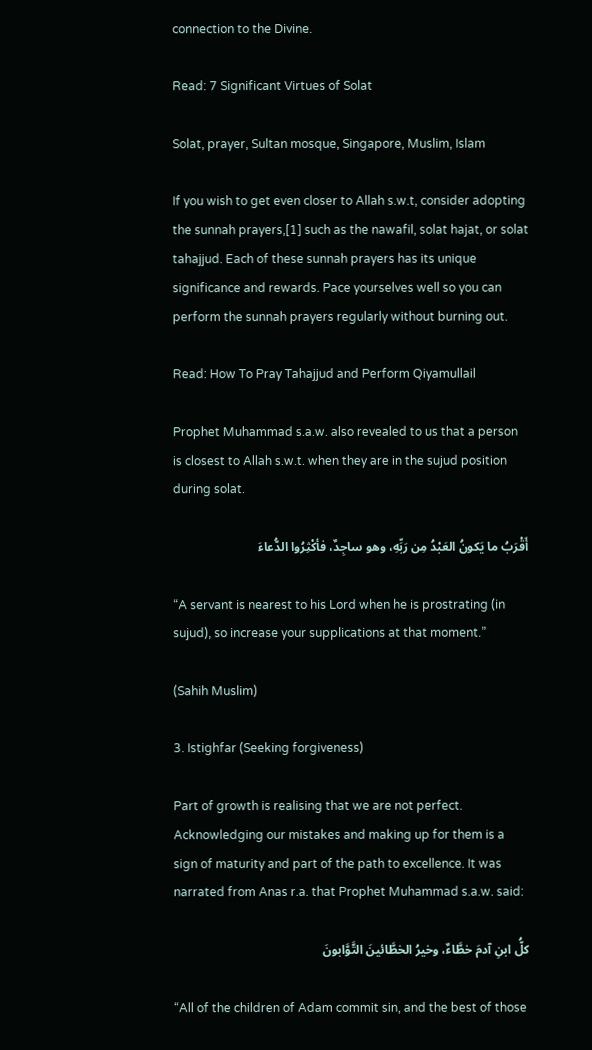connection to the Divine.

Read: 7 Significant Virtues of Solat

Solat, prayer, Sultan mosque, Singapore, Muslim, Islam

If you wish to get even closer to Allah s.w.t, consider adopting the sunnah prayers,[1] such as the nawafil, solat hajat, or solat tahajjud. Each of these sunnah prayers has its unique significance and rewards. Pace yourselves well so you can perform the sunnah prayers regularly without burning out.

Read: How To Pray Tahajjud and Perform Qiyamullail

Prophet Muhammad s.a.w. also revealed to us that a person is closest to Allah s.w.t. when they are in the sujud position during solat.

أَقْرَبُ ما يَكونُ العَبْدُ مِن رَبِّهِ، وهو ساجِدٌ، فأكْثِرُوا الدُّعاءَ

“A servant is nearest to his Lord when he is prostrating (in sujud), so increase your supplications at that moment.”

(Sahih Muslim)

3. Istighfar (Seeking forgiveness)

Part of growth is realising that we are not perfect. Acknowledging our mistakes and making up for them is a sign of maturity and part of the path to excellence. It was narrated from Anas r.a. that Prophet Muhammad s.a.w. said:

كلُّ ابنِ آدمَ خطَّاءٌ، وخيرُ الخطَّائينَ التَّوَّابونَ

“All of the children of Adam commit sin, and the best of those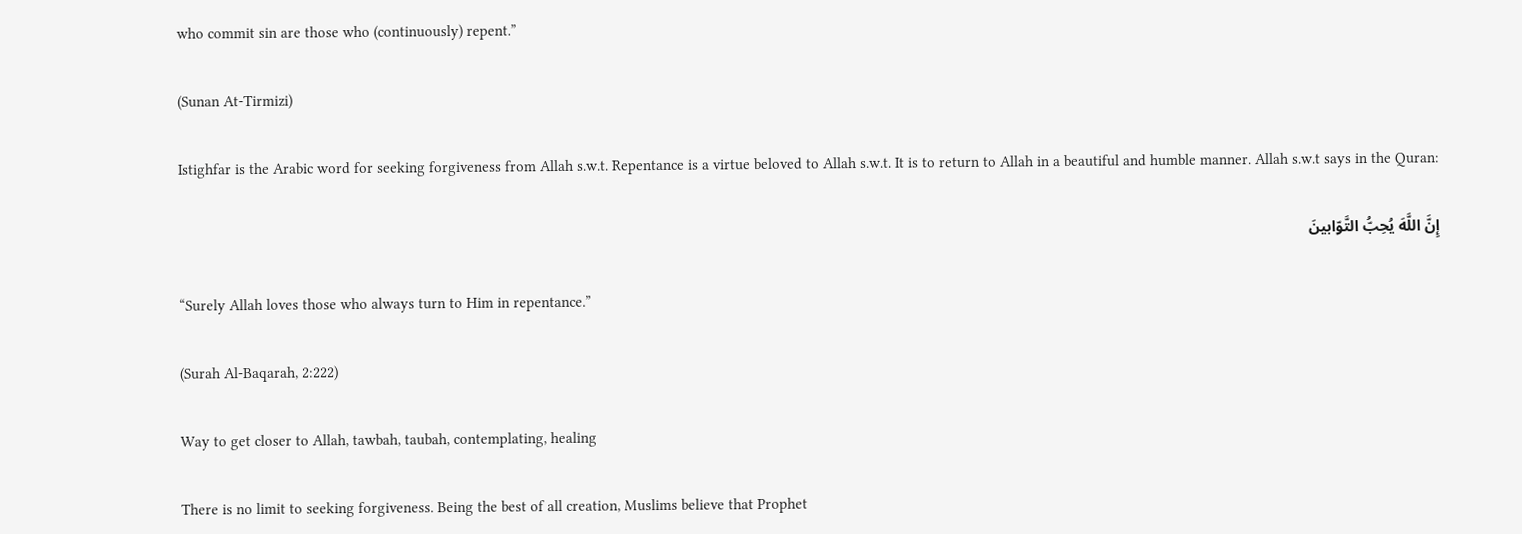who commit sin are those who (continuously) repent.”

(Sunan At-Tirmizi)

Istighfar is the Arabic word for seeking forgiveness from Allah s.w.t. Repentance is a virtue beloved to Allah s.w.t. It is to return to Allah in a beautiful and humble manner. Allah s.w.t says in the Quran:

إِنَّ اللَّهَ يُحِبُّ التَّوّابينَ

“Surely Allah loves those who always turn to Him in repentance.”

(Surah Al-Baqarah, 2:222)

Way to get closer to Allah, tawbah, taubah, contemplating, healing

There is no limit to seeking forgiveness. Being the best of all creation, Muslims believe that Prophet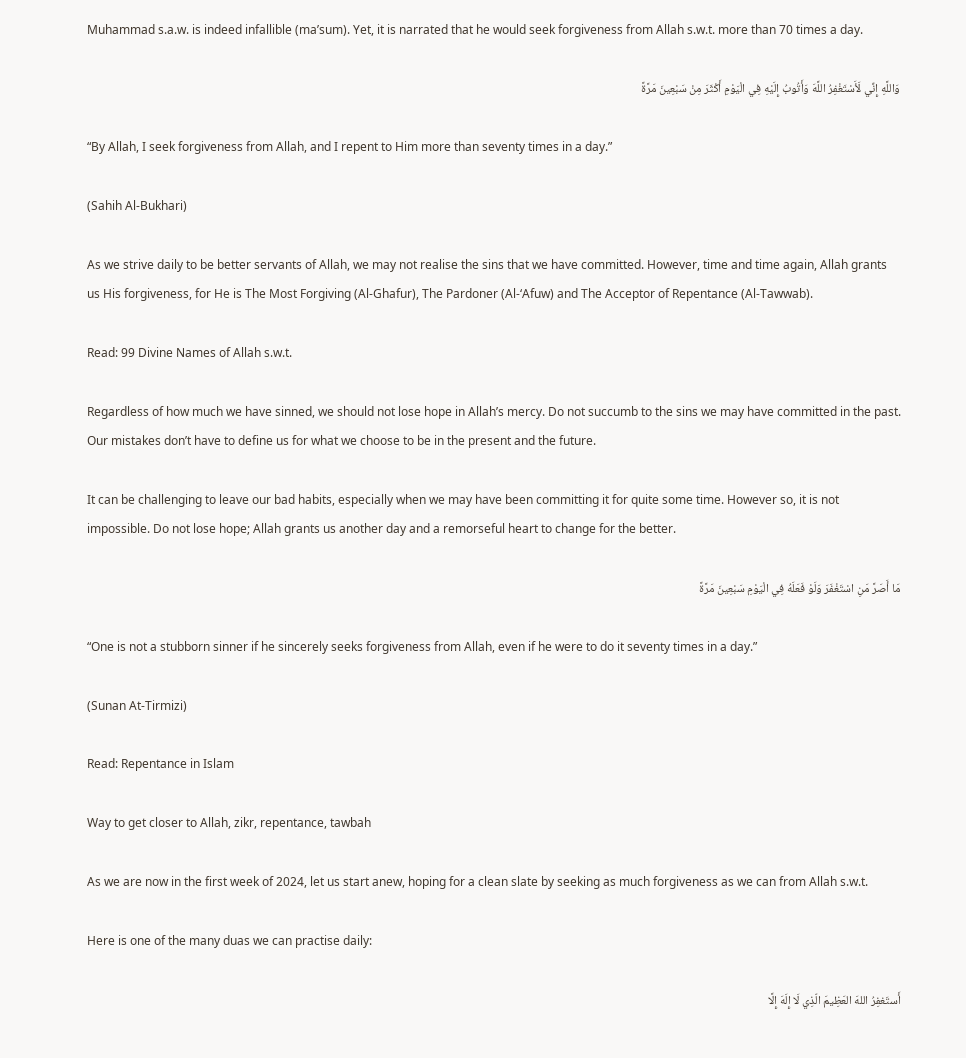Muhammad s.a.w. is indeed infallible (ma’sum). Yet, it is narrated that he would seek forgiveness from Allah s.w.t. more than 70 times a day.

وَاللَّهِ إِنِّي لَأَسْتَغْفِرُ اللَّهَ وَأَتُوبُ إِلَيْهِ فِي الْيَوْمِ أَكْثَرَ مِنْ سَبْعِينَ مَرَّةً

“By Allah, I seek forgiveness from Allah, and I repent to Him more than seventy times in a day.”

(Sahih Al-Bukhari)

As we strive daily to be better servants of Allah, we may not realise the sins that we have committed. However, time and time again, Allah grants us His forgiveness, for He is The Most Forgiving (Al-Ghafur), The Pardoner (Al-‘Afuw) and The Acceptor of Repentance (Al-Tawwab).

Read: 99 Divine Names of Allah s.w.t.

Regardless of how much we have sinned, we should not lose hope in Allah’s mercy. Do not succumb to the sins we may have committed in the past. Our mistakes don’t have to define us for what we choose to be in the present and the future.

It can be challenging to leave our bad habits, especially when we may have been committing it for quite some time. However so, it is not impossible. Do not lose hope; Allah grants us another day and a remorseful heart to change for the better.

مَا أَصَرَّ مَنِ اسْتَغْفَرَ وَلَوْ فَعَلَهُ فِي الْيَوْمِ سَبْعِينَ مَرَّةً

“One is not a stubborn sinner if he sincerely seeks forgiveness from Allah, even if he were to do it seventy times in a day.”

(Sunan At-Tirmizi)

Read: Repentance in Islam

Way to get closer to Allah, zikr, repentance, tawbah

As we are now in the first week of 2024, let us start anew, hoping for a clean slate by seeking as much forgiveness as we can from Allah s.w.t.

Here is one of the many duas we can practise daily:

أَستَغفِرُ اللهَ العَظِيمَ الّذِي لَا إِلَهَ إِلَّا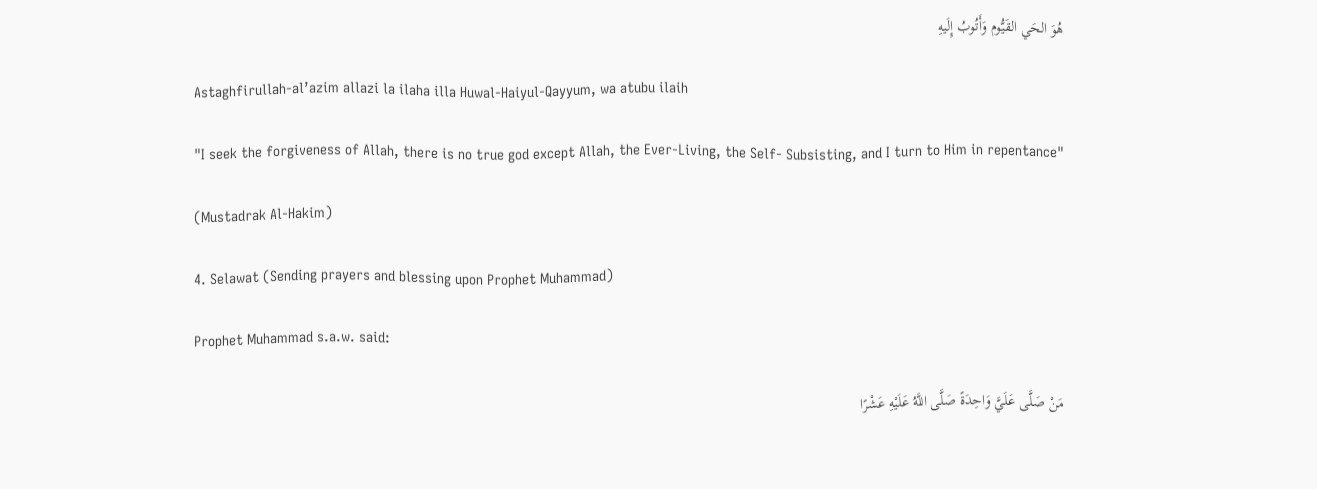هُوَ الحَي القَيُّوم وَأَتُوبُ إِلَيهِ

Astaghfirullah-al’azim allazi la ilaha illa Huwal-Haiyul-Qayyum, wa atubu ilaih

"I seek the forgiveness of Allah, there is no true god except Allah, the Ever-Living, the Self- Subsisting, and I turn to Him in repentance"

(Mustadrak Al-Hakim)

4. Selawat (Sending prayers and blessing upon Prophet Muhammad)

Prophet Muhammad s.a.w. said:

مَنْ صَلَّى عَلَيَّ وَاحِدَةً صَلَّى اللَّهُ عَلَيْهِ عَشْرًا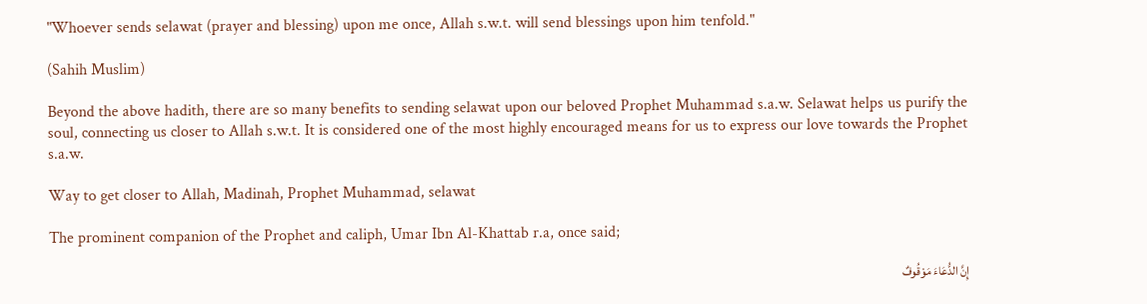"Whoever sends selawat (prayer and blessing) upon me once, Allah s.w.t. will send blessings upon him tenfold."

(Sahih Muslim)

Beyond the above hadith, there are so many benefits to sending selawat upon our beloved Prophet Muhammad s.a.w. Selawat helps us purify the soul, connecting us closer to Allah s.w.t. It is considered one of the most highly encouraged means for us to express our love towards the Prophet s.a.w.

Way to get closer to Allah, Madinah, Prophet Muhammad, selawat

The prominent companion of the Prophet and caliph, Umar Ibn Al-Khattab r.a, once said;

إِنَّ الدُّعَاءَ مَوْقُوفٌ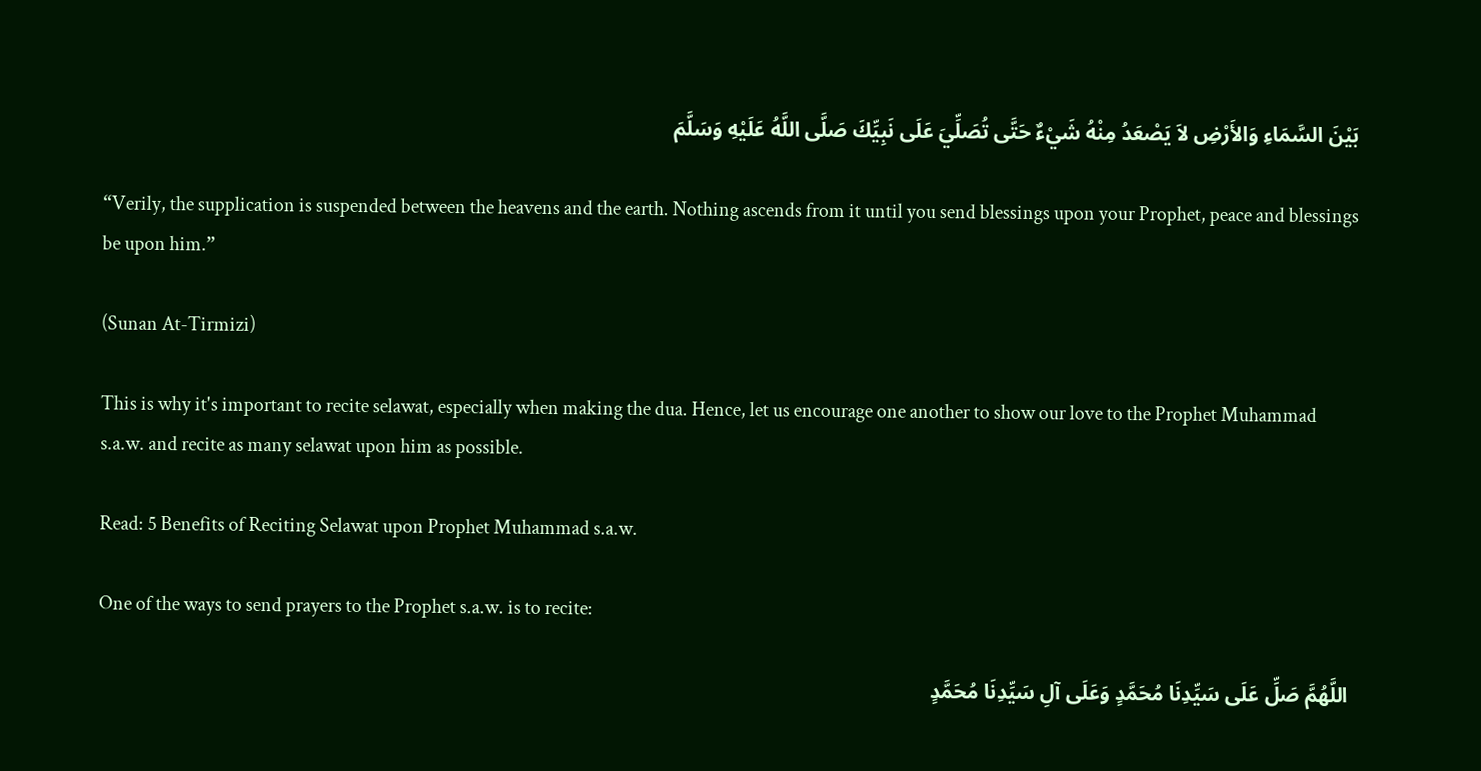بَيْنَ السَّمَاءِ وَالأَرْضِ لاَ يَصْعَدُ مِنْهُ شَيْءٌ حَتَّى تُصَلِّيَ عَلَى نَبِيِّكَ صَلَّى اللَّهُ عَلَيْهِ وَسَلَّمَ

“Verily, the supplication is suspended between the heavens and the earth. Nothing ascends from it until you send blessings upon your Prophet, peace and blessings be upon him.”

(Sunan At-Tirmizi)

This is why it's important to recite selawat, especially when making the dua. Hence, let us encourage one another to show our love to the Prophet Muhammad s.a.w. and recite as many selawat upon him as possible.

Read: 5 Benefits of Reciting Selawat upon Prophet Muhammad s.a.w.

One of the ways to send prayers to the Prophet s.a.w. is to recite:

 اللَّهُمَّ صَلِّ عَلَى سَيِّدِنَا مُحَمَّدٍ وَعَلَى آلِ سَيِّدِنَا مُحَمَّدٍ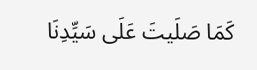كَمَا صَلَيتَ عَلَى سَيِّدِنَا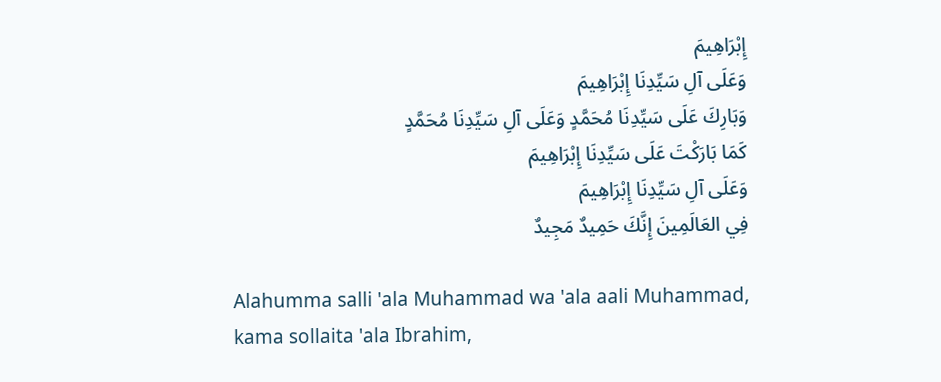إِبْرَاهِيمَ
وَعَلَى آلِ سَيِّدِنَا إِبْرَاهِيمَ
وَبَارِكَ عَلَى سَيِّدِنَا مُحَمَّدٍ وَعَلَى آلِ سَيِّدِنَا مُحَمَّدٍ
كَمَا بَارَكْتَ عَلَى سَيِّدِنَا إِبْرَاهِيمَ
وَعَلَى آلِ سَيِّدِنَا إِبْرَاهِيمَ
فِي العَالَمِينَ إِنَّكَ حَمِيدٌ مَجِيدٌ

Alahumma salli 'ala Muhammad wa 'ala aali Muhammad,
kama sollaita 'ala Ibrahim,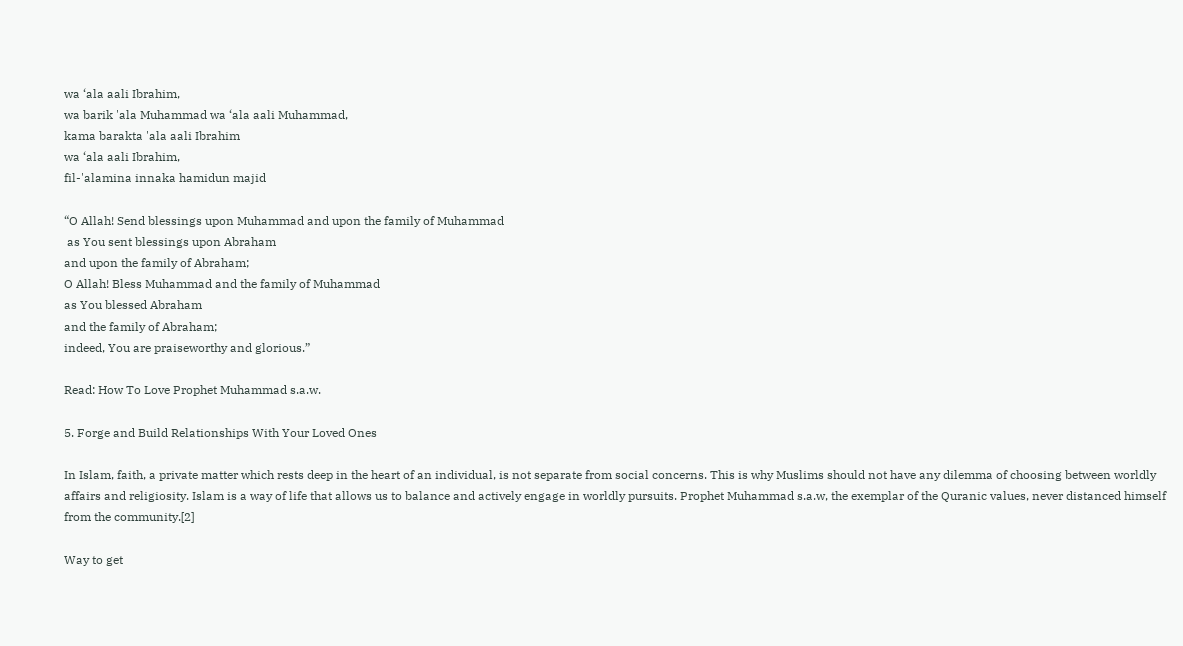wa ‘ala aali Ibrahim,
wa barik 'ala Muhammad wa ‘ala aali Muhammad,
kama barakta 'ala aali Ibrahim
wa ‘ala aali Ibrahim,
fil-'alamina innaka hamidun majid

“O Allah! Send blessings upon Muhammad and upon the family of Muhammad
 as You sent blessings upon Abraham
and upon the family of Abraham;
O Allah! Bless Muhammad and the family of Muhammad
as You blessed Abraham
and the family of Abraham;
indeed, You are praiseworthy and glorious.”

Read: How To Love Prophet Muhammad s.a.w.

5. Forge and Build Relationships With Your Loved Ones

In Islam, faith, a private matter which rests deep in the heart of an individual, is not separate from social concerns. This is why Muslims should not have any dilemma of choosing between worldly affairs and religiosity. Islam is a way of life that allows us to balance and actively engage in worldly pursuits. Prophet Muhammad s.a.w, the exemplar of the Quranic values, never distanced himself from the community.[2]

Way to get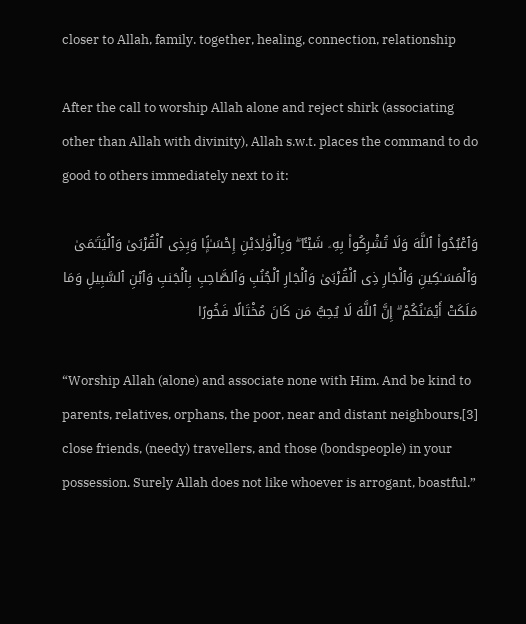closer to Allah, family. together, healing, connection, relationship

After the call to worship Allah alone and reject shirk (associating other than Allah with divinity), Allah s.w.t. places the command to do good to others immediately next to it:

وَٱعْبُدُوا۟ ٱللَّهَ وَلَا تُشْرِكُوا۟ بِهِۦ شَيْـًٔا ۖ وَبِٱلْوَٰلِدَيْنِ إِحْسَـٰنًۭا وَبِذِى ٱلْقُرْبَىٰ وَٱلْيَتَـٰمَىٰ وَٱلْمَسَـٰكِينِ وَٱلْجَارِ ذِى ٱلْقُرْبَىٰ وَٱلْجَارِ ٱلْجُنُبِ وَٱلصَّاحِبِ بِٱلْجَنبِ وَٱبْنِ ٱلسَّبِيلِ وَمَا مَلَكَتْ أَيْمَـٰنُكُمْ ۗ إِنَّ ٱللَّهَ لَا يُحِبُّ مَن كَانَ مُخْتَالًا فَخُورًا

“Worship Allah (alone) and associate none with Him. And be kind to parents, relatives, orphans, the poor, near and distant neighbours,[3] close friends, (needy) travellers, and those (bondspeople) in your possession. Surely Allah does not like whoever is arrogant, boastful.”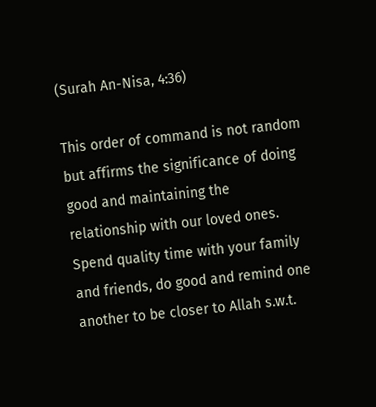(Surah An-Nisa, 4:36)

This order of command is not random but affirms the significance of doing good and maintaining the relationship with our loved ones. Spend quality time with your family and friends, do good and remind one another to be closer to Allah s.w.t.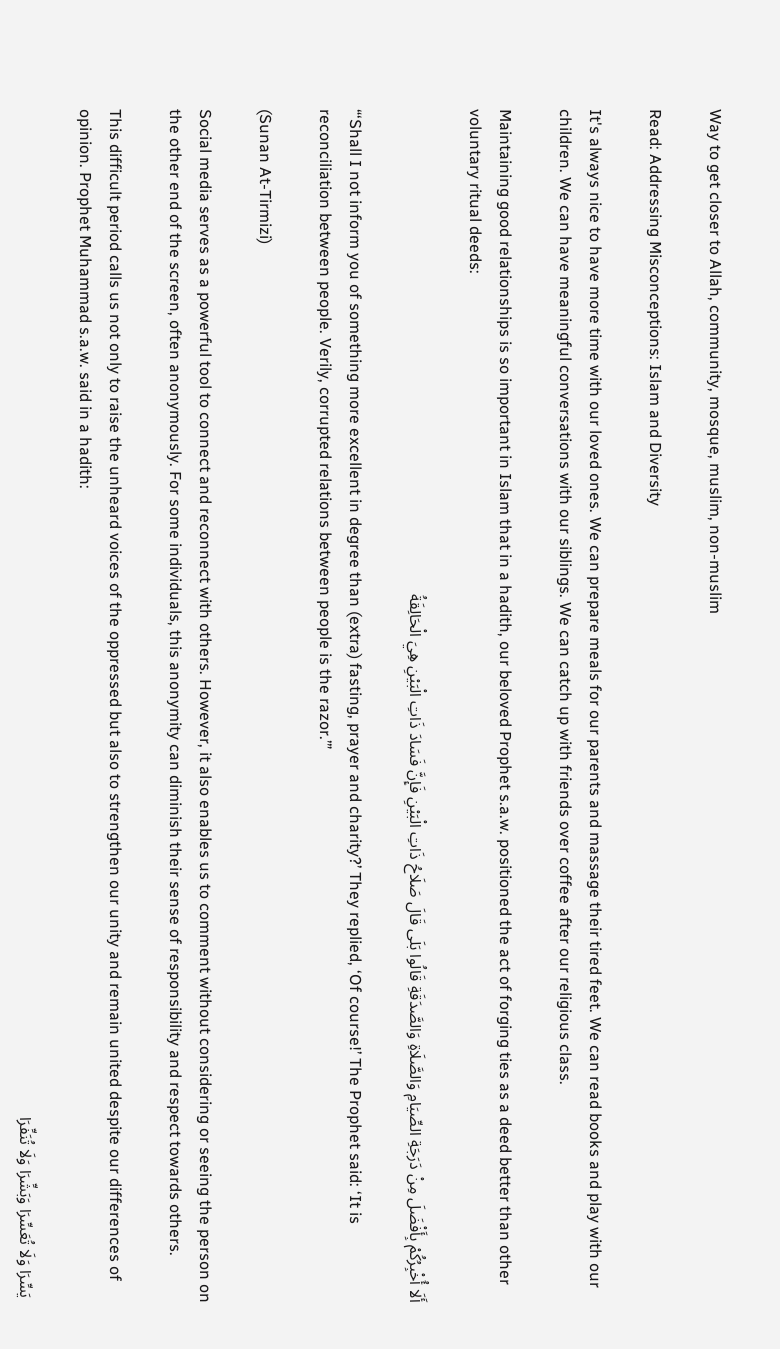Way to get closer to Allah, community, mosque, muslim, non-muslim

Read: Addressing Misconceptions: Islam and Diversity

It's always nice to have more time with our loved ones. We can prepare meals for our parents and massage their tired feet. We can read books and play with our children. We can have meaningful conversations with our siblings. We can catch up with friends over coffee after our religious class.

Maintaining good relationships is so important in Islam that in a hadith, our beloved Prophet s.a.w. positioned the act of forging ties as a deed better than other voluntary ritual deeds:

أَلَا أُخْبِرُكُمْ بِأَفْضَلَ مِنْ دَرَجَةِ الصِّيَامِ وَالصَّلَاةِ وَالصَّدَقَةِ قَالُوا بَلَى قَالَ صَلَاحُ ذَاتِ الْبَيْنِ فَإِنَّ فَسَادَ ذَاتِ الْبَيْنِ هِيَ الْحَالِقَةُ

“‘Shall I not inform you of something more excellent in degree than (extra) fasting, prayer and charity?’ They replied, ‘Of course!’ The Prophet said: ‘It is reconciliation between people. Verily, corrupted relations between people is the razor.’”

(Sunan At-Tirmizi)

Social media serves as a powerful tool to connect and reconnect with others. However, it also enables us to comment without considering or seeing the person on the other end of the screen, often anonymously. For some individuals, this anonymity can diminish their sense of responsibility and respect towards others.

This difficult period calls us not only to raise the unheard voices of the oppressed but also to strengthen our unity and remain united despite our differences of opinion. Prophet Muhammad s.a.w. said in a hadith:

 يَسِّرَا وَلَا تُعَسِّرَا وَبَشِّرَا وَلَا تُنَفِّرَا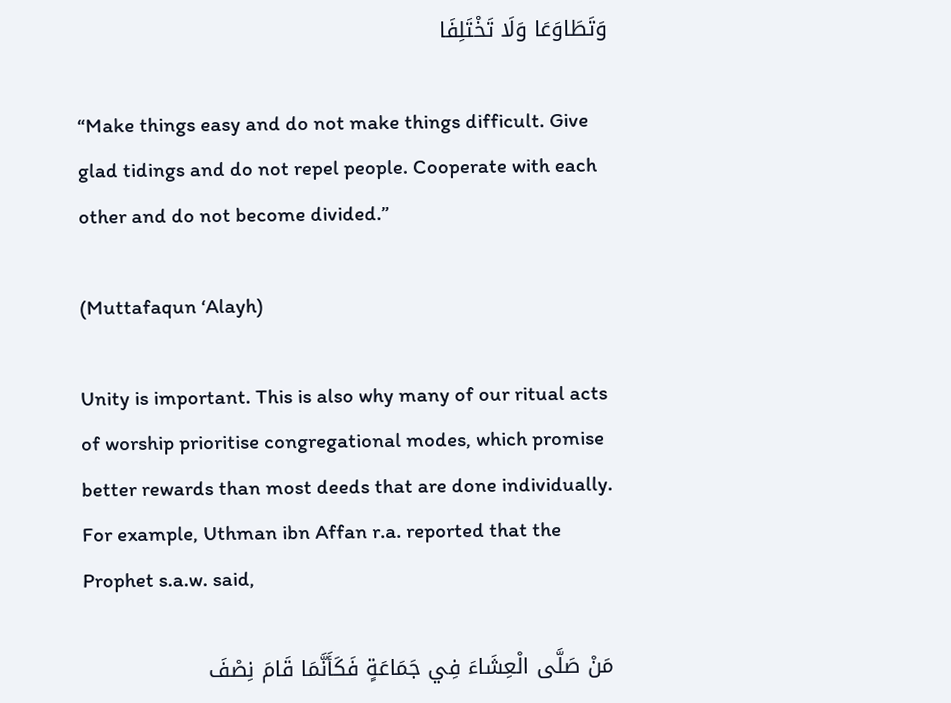وَتَطَاوَعَا وَلَا تَخْتَلِفَا

“Make things easy and do not make things difficult. Give glad tidings and do not repel people. Cooperate with each other and do not become divided.”

(Muttafaqun ‘Alayh)

Unity is important. This is also why many of our ritual acts of worship prioritise congregational modes, which promise better rewards than most deeds that are done individually. For example, Uthman ibn Affan r.a. reported that the Prophet s.a.w. said,

مَنْ صَلَّى الْعِشَاءَ فِي جَمَاعَةٍ فَكَأَنَّمَا قَامَ نِصْفَ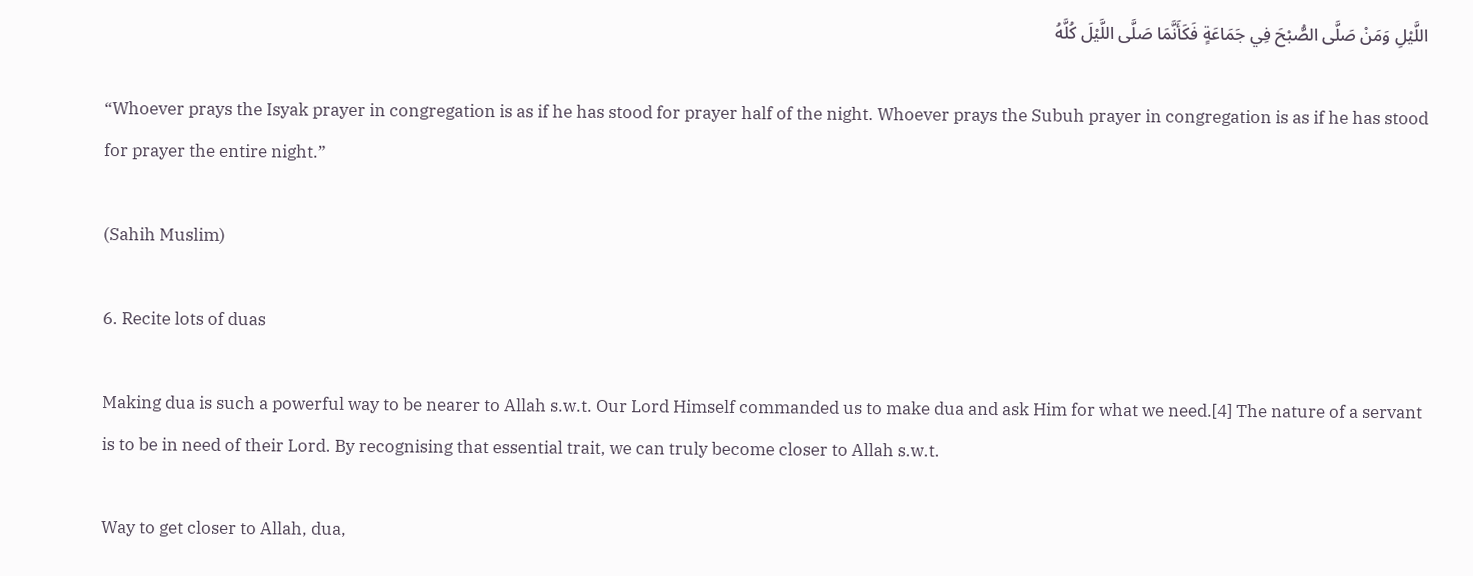اللَّيْلِ وَمَنْ صَلَّى الصُّبْحَ فِي جَمَاعَةٍ فَكَأَنَّمَا صَلَّى اللَّيْلَ كُلَّهُ

“Whoever prays the Isyak prayer in congregation is as if he has stood for prayer half of the night. Whoever prays the Subuh prayer in congregation is as if he has stood for prayer the entire night.”

(Sahih Muslim)

6. Recite lots of duas

Making dua is such a powerful way to be nearer to Allah s.w.t. Our Lord Himself commanded us to make dua and ask Him for what we need.[4] The nature of a servant is to be in need of their Lord. By recognising that essential trait, we can truly become closer to Allah s.w.t.

Way to get closer to Allah, dua,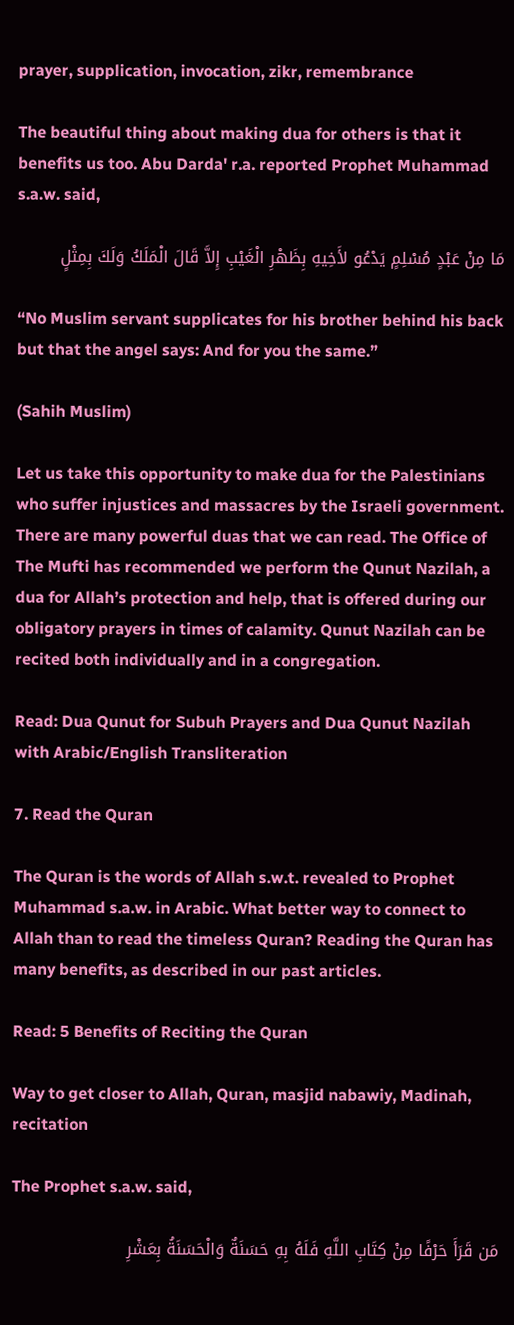prayer, supplication, invocation, zikr, remembrance

The beautiful thing about making dua for others is that it benefits us too. Abu Darda' r.a. reported Prophet Muhammad s.a.w. said,

مَا مِنْ عَبْدٍ مُسْلِمٍ يَدْعُو لأَخِيهِ بِظَهْرِ الْغَيْبِ إِلاَّ قَالَ الْمَلَكُ وَلَكَ بِمِثْلٍ

“No Muslim servant supplicates for his brother behind his back but that the angel says: And for you the same.”

(Sahih Muslim)

Let us take this opportunity to make dua for the Palestinians who suffer injustices and massacres by the Israeli government. There are many powerful duas that we can read. The Office of The Mufti has recommended we perform the Qunut Nazilah, a dua for Allah’s protection and help, that is offered during our obligatory prayers in times of calamity. Qunut Nazilah can be recited both individually and in a congregation.

Read: Dua Qunut for Subuh Prayers and Dua Qunut Nazilah with Arabic/English Transliteration

7. Read the Quran

The Quran is the words of Allah s.w.t. revealed to Prophet Muhammad s.a.w. in Arabic. What better way to connect to Allah than to read the timeless Quran? Reading the Quran has many benefits, as described in our past articles.

Read: 5 Benefits of Reciting the Quran

Way to get closer to Allah, Quran, masjid nabawiy, Madinah, recitation

The Prophet s.a.w. said,

مَن قَرَأَ حَرْفًا مِنْ كِتَابِ اللَّهِ فَلَهُ بِهِ حَسَنَةٌ وَالْحَسَنَةُ بِعَشْرِ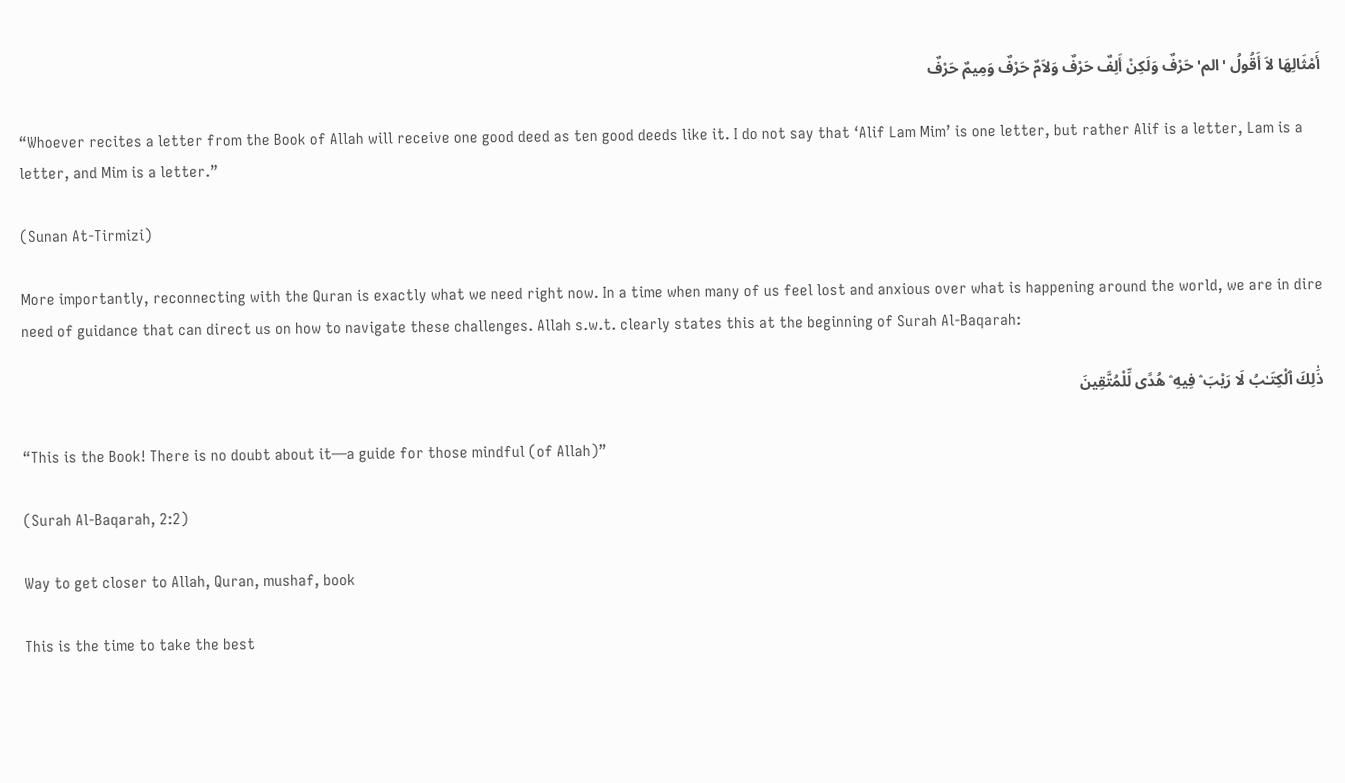أَمْثَالِهَا لاَ أَقُولُ 'الم' حَرْفٌ وَلَكِنْ أَلِفٌ حَرْفٌ وَلاَمٌ حَرْفٌ وَمِيمٌ حَرْفٌ

“Whoever recites a letter from the Book of Allah will receive one good deed as ten good deeds like it. I do not say that ‘Alif Lam Mim’ is one letter, but rather Alif is a letter, Lam is a letter, and Mim is a letter.”

(Sunan At-Tirmizi)

More importantly, reconnecting with the Quran is exactly what we need right now. In a time when many of us feel lost and anxious over what is happening around the world, we are in dire need of guidance that can direct us on how to navigate these challenges. Allah s.w.t. clearly states this at the beginning of Surah Al-Baqarah:

ذَٰلِكَ ٱلْكِتَـٰبُ لَا رَيْبَ ۛ فِيهِ ۛ هُدًى لِّلْمُتَّقِينَ

“This is the Book! There is no doubt about it—a guide for those mindful (of Allah)”

(Surah Al-Baqarah, 2:2)

Way to get closer to Allah, Quran, mushaf, book

This is the time to take the best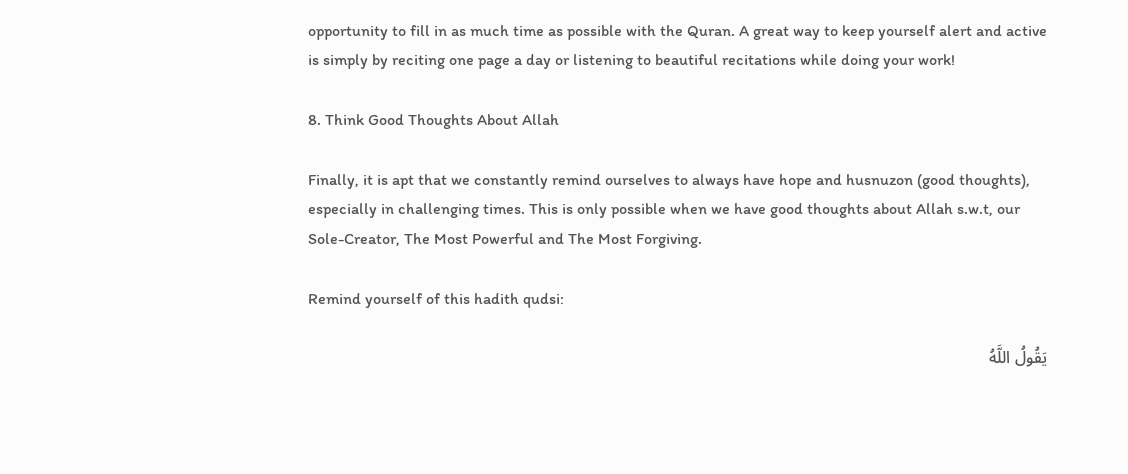opportunity to fill in as much time as possible with the Quran. A great way to keep yourself alert and active is simply by reciting one page a day or listening to beautiful recitations while doing your work!

8. Think Good Thoughts About Allah

Finally, it is apt that we constantly remind ourselves to always have hope and husnuzon (good thoughts), especially in challenging times. This is only possible when we have good thoughts about Allah s.w.t, our Sole-Creator, The Most Powerful and The Most Forgiving.

Remind yourself of this hadith qudsi:

يَقُولُ اللَّهُ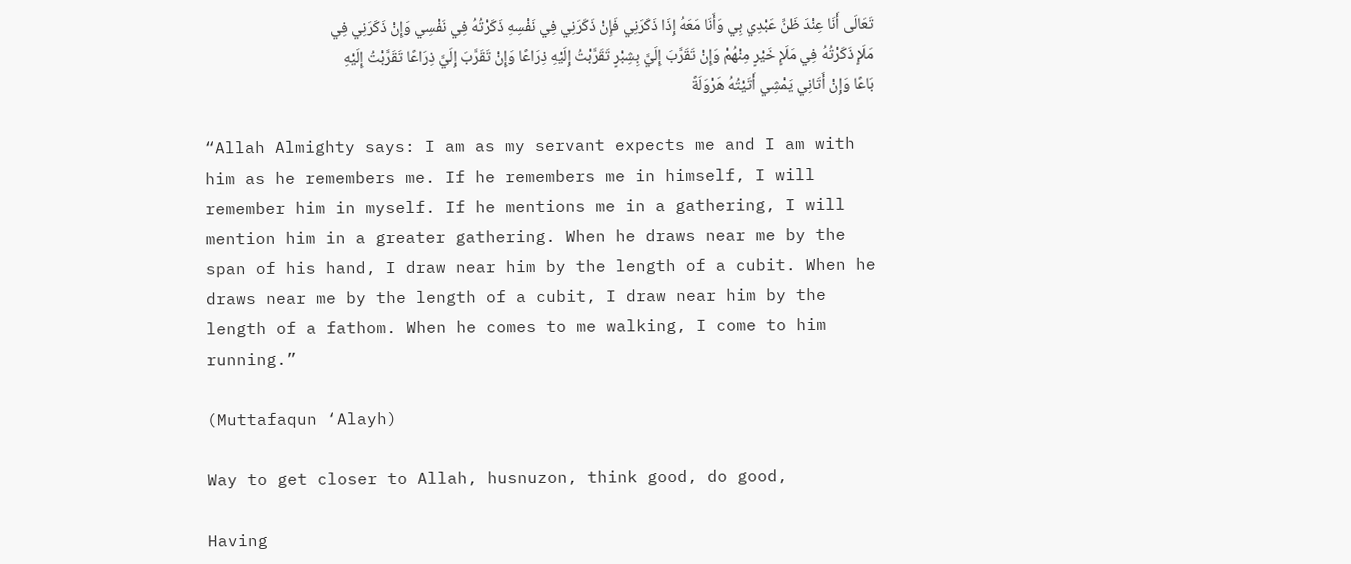تَعَالَى أَنَا عِنْدَ ظَنِّ عَبْدِي بِي وَأَنَا مَعَهُ إِذَا ذَكَرَنِي فَإِنْ ذَكَرَنِي فِي نَفْسِهِ ذَكَرْتُهُ فِي نَفْسِي وَإِنْ ذَكَرَنِي فِي مَلَإٍ ذَكَرْتُهُ فِي مَلَإٍ خَيْرٍ مِنْهُمْ وَإِنْ تَقَرَّبَ إِلَيَّ بِشِبْرٍ تَقَرَّبْتُ إِلَيْهِ ذِرَاعًا وَإِنْ تَقَرَّبَ إِلَيَّ ذِرَاعًا تَقَرَّبْتُ إِلَيْهِ بَاعًا وَإِنْ أَتَانِي يَمْشِي أَتَيْتُهُ هَرْوَلَةً

“Allah Almighty says: I am as my servant expects me and I am with him as he remembers me. If he remembers me in himself, I will remember him in myself. If he mentions me in a gathering, I will mention him in a greater gathering. When he draws near me by the span of his hand, I draw near him by the length of a cubit. When he draws near me by the length of a cubit, I draw near him by the length of a fathom. When he comes to me walking, I come to him running.”

(Muttafaqun ‘Alayh)

Way to get closer to Allah, husnuzon, think good, do good,

Having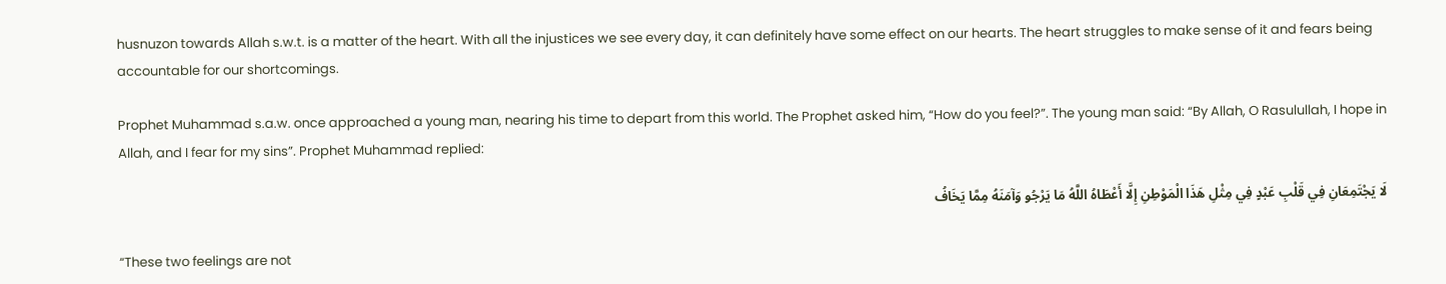husnuzon towards Allah s.w.t. is a matter of the heart. With all the injustices we see every day, it can definitely have some effect on our hearts. The heart struggles to make sense of it and fears being accountable for our shortcomings.

Prophet Muhammad s.a.w. once approached a young man, nearing his time to depart from this world. The Prophet asked him, “How do you feel?”. The young man said: “By Allah, O Rasulullah, I hope in Allah, and I fear for my sins”. Prophet Muhammad replied:

لَا يَجْتَمِعَانِ فِي قَلْبِ عَبْدٍ فِي مِثْلِ هَذَا الْمَوْطِنِ إِلَّا أَعْطَاهُ اللَّهُ مَا يَرْجُو وَآمَنَهُ مِمَّا يَخَافُ

“These two feelings are not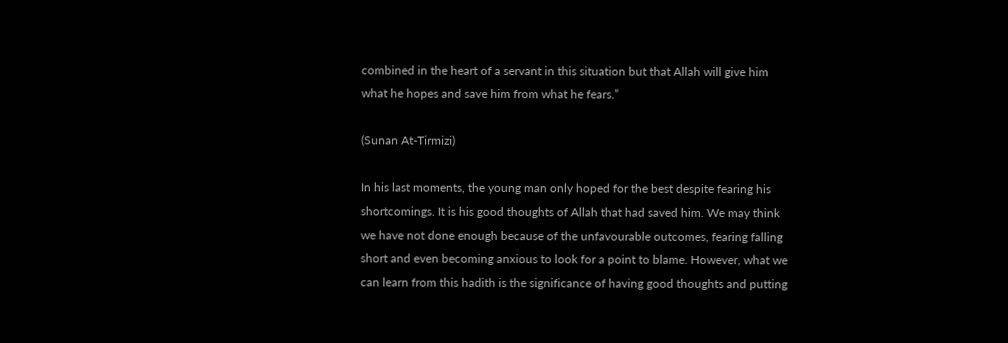combined in the heart of a servant in this situation but that Allah will give him what he hopes and save him from what he fears.”

(Sunan At-Tirmizi)

In his last moments, the young man only hoped for the best despite fearing his shortcomings. It is his good thoughts of Allah that had saved him. We may think we have not done enough because of the unfavourable outcomes, fearing falling short and even becoming anxious to look for a point to blame. However, what we can learn from this hadith is the significance of having good thoughts and putting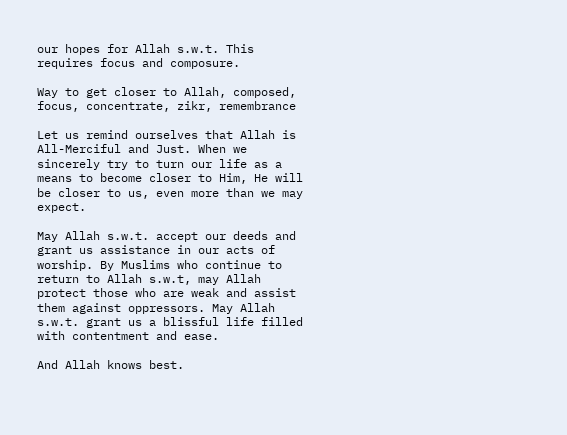our hopes for Allah s.w.t. This requires focus and composure.

Way to get closer to Allah, composed, focus, concentrate, zikr, remembrance

Let us remind ourselves that Allah is All-Merciful and Just. When we sincerely try to turn our life as a means to become closer to Him, He will be closer to us, even more than we may expect.

May Allah s.w.t. accept our deeds and grant us assistance in our acts of worship. By Muslims who continue to return to Allah s.w.t, may Allah protect those who are weak and assist them against oppressors. May Allah s.w.t. grant us a blissful life filled with contentment and ease.

And Allah knows best.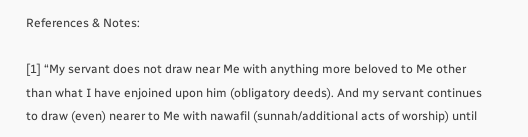References & Notes:

[1] “My servant does not draw near Me with anything more beloved to Me other than what I have enjoined upon him (obligatory deeds). And my servant continues to draw (even) nearer to Me with nawafil (sunnah/additional acts of worship) until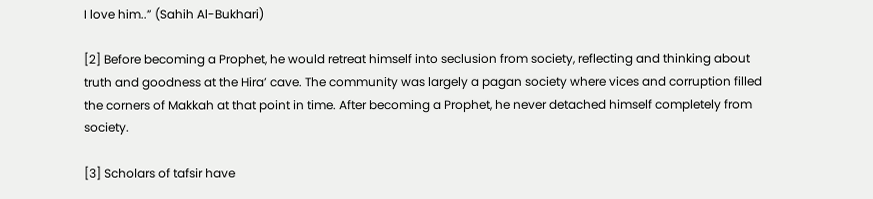I love him..” (Sahih Al-Bukhari)

[2] Before becoming a Prophet, he would retreat himself into seclusion from society, reflecting and thinking about truth and goodness at the Hira’ cave. The community was largely a pagan society where vices and corruption filled the corners of Makkah at that point in time. After becoming a Prophet, he never detached himself completely from society.

[3] Scholars of tafsir have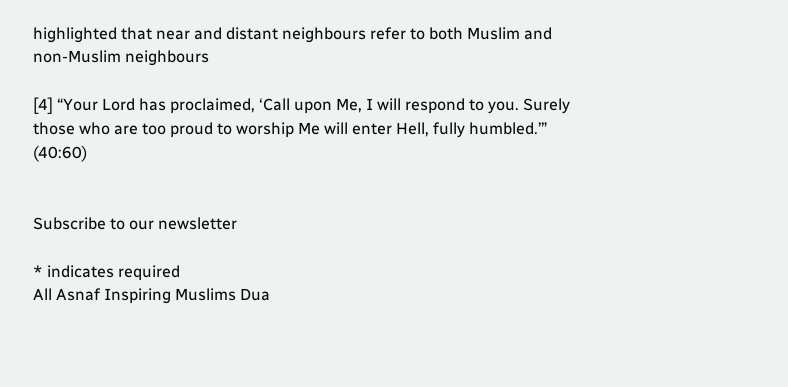highlighted that near and distant neighbours refer to both Muslim and non-Muslim neighbours

[4] “Your Lord has proclaimed, ‘Call upon Me, I will respond to you. Surely those who are too proud to worship Me will enter Hell, fully humbled.’” (40:60)


Subscribe to our newsletter

* indicates required
All Asnaf Inspiring Muslims Dua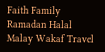Faith Family Ramadan Halal Malay Wakaf Travel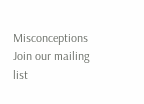Misconceptions
Join our mailing list